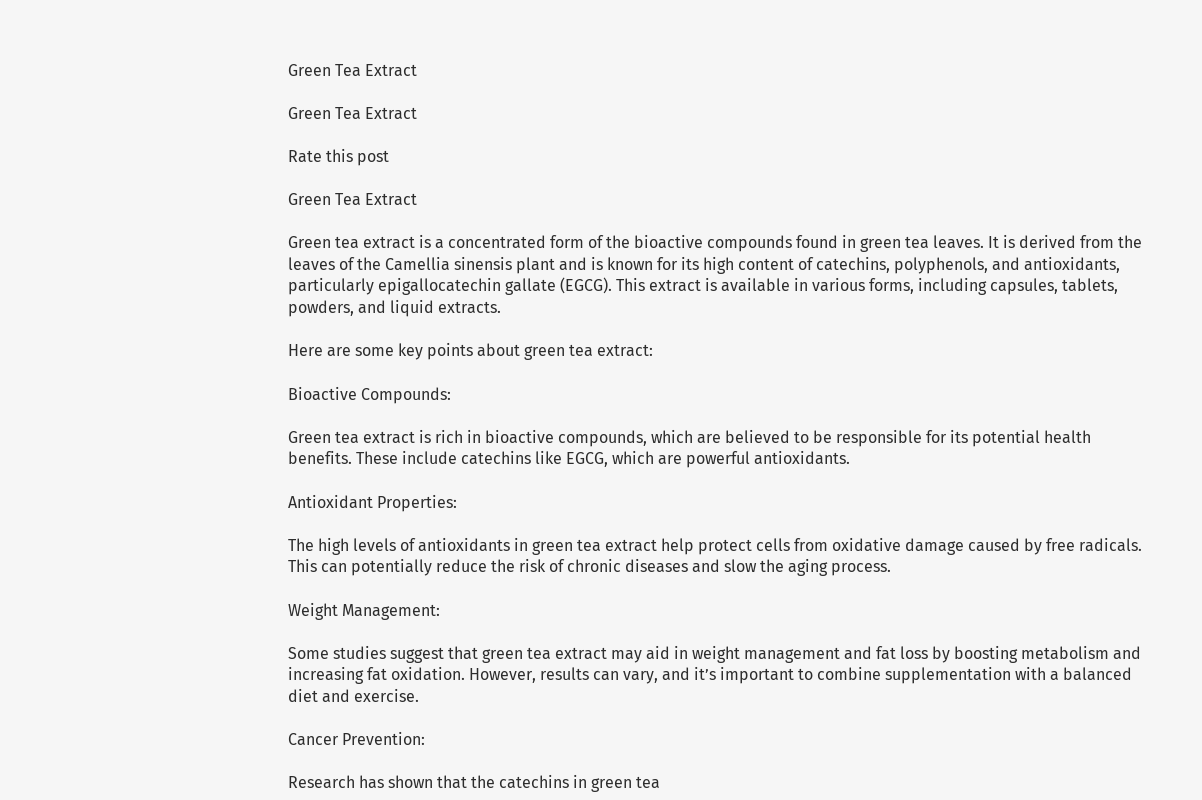Green Tea Extract

Green Tea Extract

Rate this post

Green Tea Extract

Green tea extract is a concentrated form of the bioactive compounds found in green tea leaves. It is derived from the leaves of the Camellia sinensis plant and is known for its high content of catechins, polyphenols, and antioxidants, particularly epigallocatechin gallate (EGCG). This extract is available in various forms, including capsules, tablets, powders, and liquid extracts.

Here are some key points about green tea extract:

Bioactive Compounds:

Green tea extract is rich in bioactive compounds, which are believed to be responsible for its potential health benefits. These include catechins like EGCG, which are powerful antioxidants.

Antioxidant Properties:

The high levels of antioxidants in green tea extract help protect cells from oxidative damage caused by free radicals. This can potentially reduce the risk of chronic diseases and slow the aging process.

Weight Management:

Some studies suggest that green tea extract may aid in weight management and fat loss by boosting metabolism and increasing fat oxidation. However, results can vary, and it’s important to combine supplementation with a balanced diet and exercise.

Cancer Prevention:

Research has shown that the catechins in green tea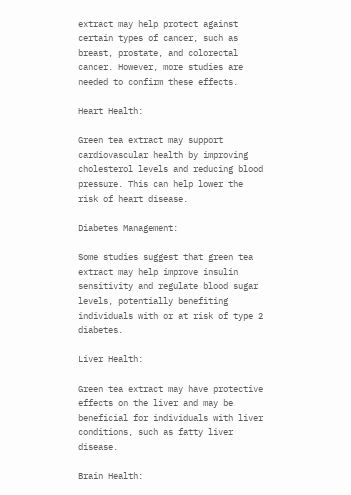extract may help protect against certain types of cancer, such as breast, prostate, and colorectal cancer. However, more studies are needed to confirm these effects.

Heart Health:

Green tea extract may support cardiovascular health by improving cholesterol levels and reducing blood pressure. This can help lower the risk of heart disease.

Diabetes Management:

Some studies suggest that green tea extract may help improve insulin sensitivity and regulate blood sugar levels, potentially benefiting individuals with or at risk of type 2 diabetes.

Liver Health:

Green tea extract may have protective effects on the liver and may be beneficial for individuals with liver conditions, such as fatty liver disease.

Brain Health: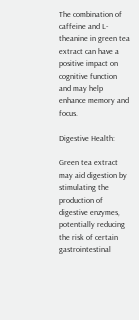The combination of caffeine and L-theanine in green tea extract can have a positive impact on cognitive function and may help enhance memory and focus.

Digestive Health:

Green tea extract may aid digestion by stimulating the production of digestive enzymes, potentially reducing the risk of certain gastrointestinal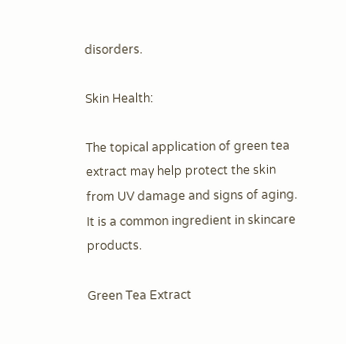disorders.

Skin Health:

The topical application of green tea extract may help protect the skin from UV damage and signs of aging. It is a common ingredient in skincare products.

Green Tea Extract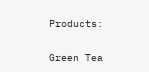Products:

Green Tea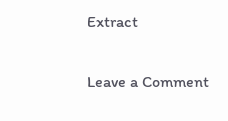Extract

Leave a Comment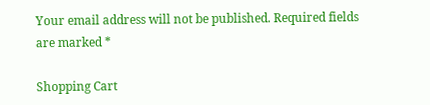Your email address will not be published. Required fields are marked *

Shopping Cart